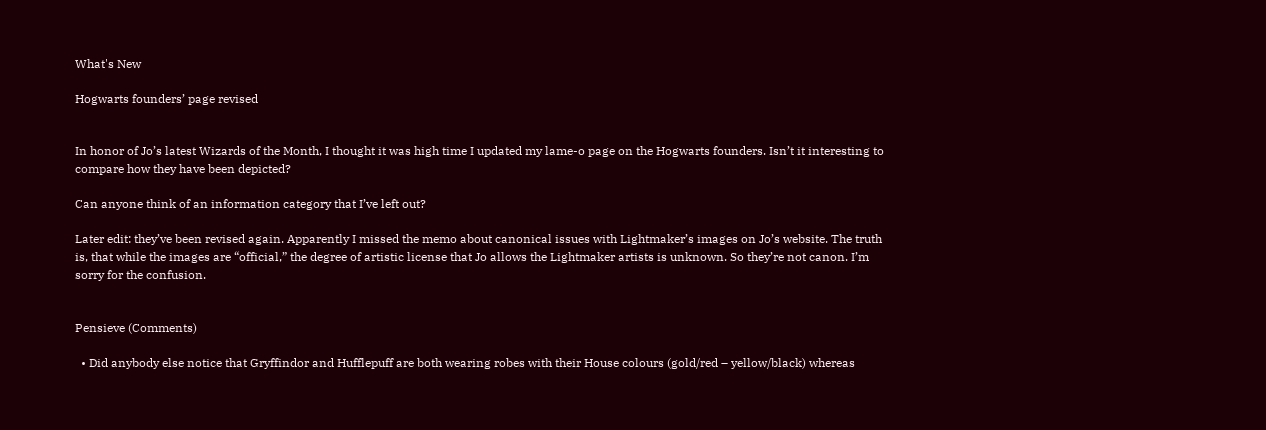What's New

Hogwarts founders’ page revised


In honor of Jo’s latest Wizards of the Month, I thought it was high time I updated my lame-o page on the Hogwarts founders. Isn’t it interesting to compare how they have been depicted?

Can anyone think of an information category that I’ve left out?

Later edit: they’ve been revised again. Apparently I missed the memo about canonical issues with Lightmaker’s images on Jo’s website. The truth is, that while the images are “official,” the degree of artistic license that Jo allows the Lightmaker artists is unknown. So they’re not canon. I’m sorry for the confusion.


Pensieve (Comments)

  • Did anybody else notice that Gryffindor and Hufflepuff are both wearing robes with their House colours (gold/red – yellow/black) whereas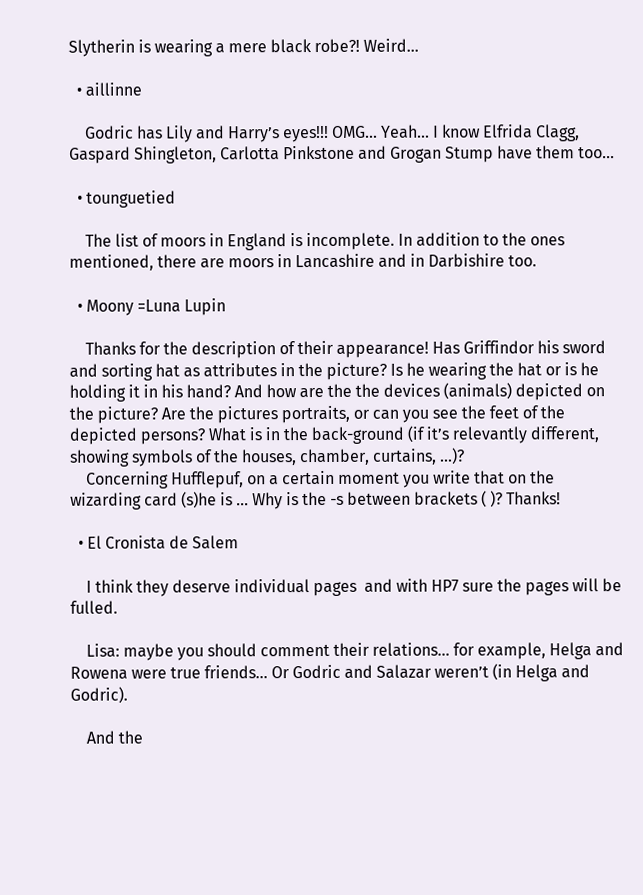Slytherin is wearing a mere black robe?! Weird…

  • aillinne

    Godric has Lily and Harry’s eyes!!! OMG… Yeah… I know Elfrida Clagg, Gaspard Shingleton, Carlotta Pinkstone and Grogan Stump have them too…

  • tounguetied

    The list of moors in England is incomplete. In addition to the ones mentioned, there are moors in Lancashire and in Darbishire too.

  • Moony =Luna Lupin

    Thanks for the description of their appearance! Has Griffindor his sword and sorting hat as attributes in the picture? Is he wearing the hat or is he holding it in his hand? And how are the the devices (animals) depicted on the picture? Are the pictures portraits, or can you see the feet of the depicted persons? What is in the back-ground (if it’s relevantly different, showing symbols of the houses, chamber, curtains, …)?
    Concerning Hufflepuf, on a certain moment you write that on the wizarding card (s)he is … Why is the -s between brackets ( )? Thanks!

  • El Cronista de Salem

    I think they deserve individual pages  and with HP7 sure the pages will be fulled.

    Lisa: maybe you should comment their relations… for example, Helga and Rowena were true friends… Or Godric and Salazar weren’t (in Helga and Godric).

    And the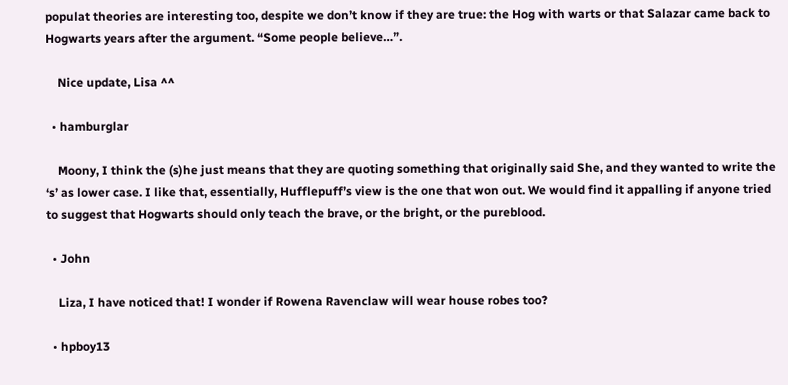populat theories are interesting too, despite we don’t know if they are true: the Hog with warts or that Salazar came back to Hogwarts years after the argument. “Some people believe…”.

    Nice update, Lisa ^^

  • hamburglar

    Moony, I think the (s)he just means that they are quoting something that originally said She, and they wanted to write the ‘s’ as lower case. I like that, essentially, Hufflepuff’s view is the one that won out. We would find it appalling if anyone tried to suggest that Hogwarts should only teach the brave, or the bright, or the pureblood.

  • John

    Liza, I have noticed that! I wonder if Rowena Ravenclaw will wear house robes too?

  • hpboy13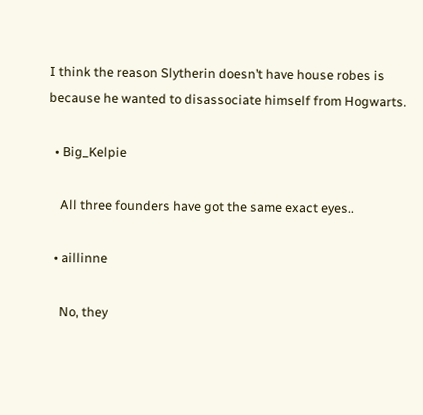I think the reason Slytherin doesn’t have house robes is because he wanted to disassociate himself from Hogwarts.

  • Big_Kelpie

    All three founders have got the same exact eyes..

  • aillinne

    No, they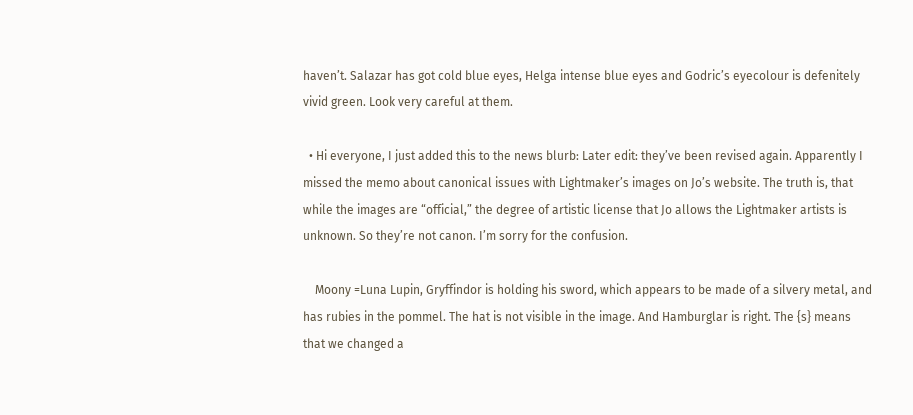haven’t. Salazar has got cold blue eyes, Helga intense blue eyes and Godric’s eyecolour is defenitely vivid green. Look very careful at them.

  • Hi everyone, I just added this to the news blurb: Later edit: they’ve been revised again. Apparently I missed the memo about canonical issues with Lightmaker’s images on Jo’s website. The truth is, that while the images are “official,” the degree of artistic license that Jo allows the Lightmaker artists is unknown. So they’re not canon. I’m sorry for the confusion.

    Moony =Luna Lupin, Gryffindor is holding his sword, which appears to be made of a silvery metal, and has rubies in the pommel. The hat is not visible in the image. And Hamburglar is right. The {s} means that we changed a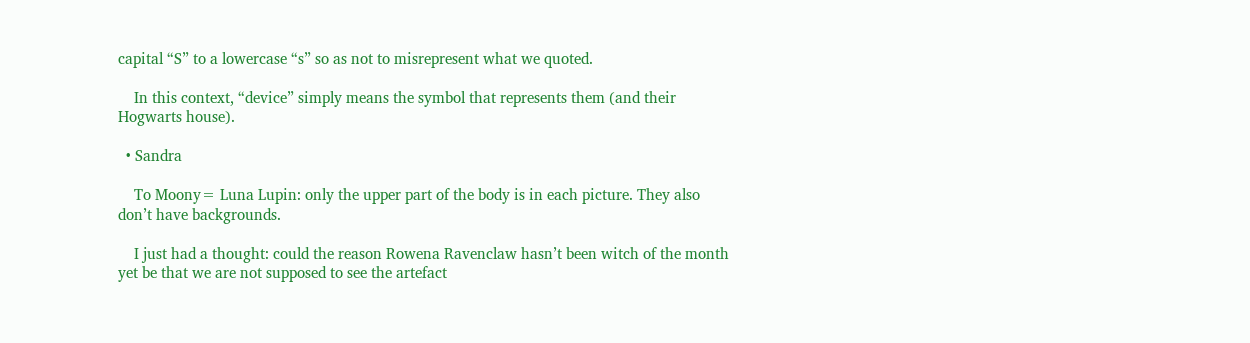capital “S” to a lowercase “s” so as not to misrepresent what we quoted.

    In this context, “device” simply means the symbol that represents them (and their Hogwarts house).

  • Sandra

    To Moony= Luna Lupin: only the upper part of the body is in each picture. They also don’t have backgrounds.

    I just had a thought: could the reason Rowena Ravenclaw hasn’t been witch of the month yet be that we are not supposed to see the artefact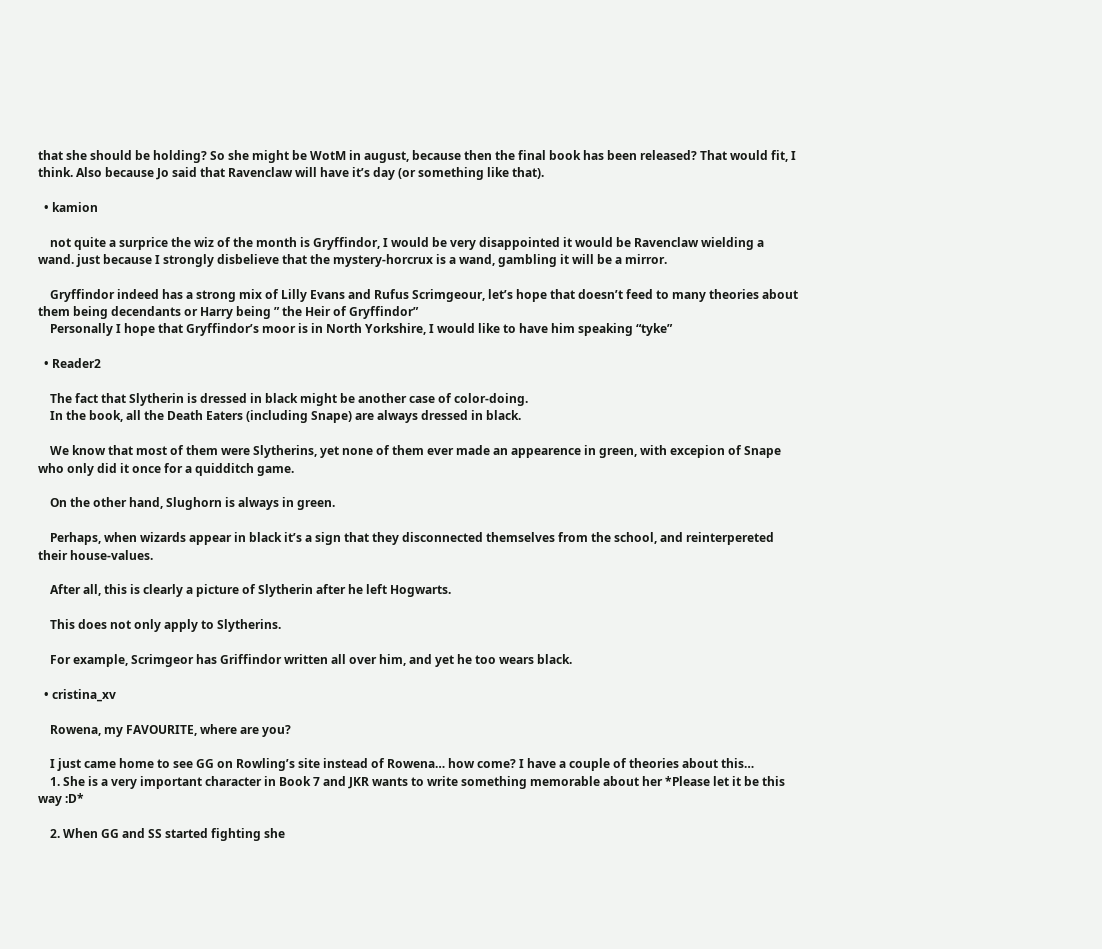that she should be holding? So she might be WotM in august, because then the final book has been released? That would fit, I think. Also because Jo said that Ravenclaw will have it’s day (or something like that).

  • kamion

    not quite a surprice the wiz of the month is Gryffindor, I would be very disappointed it would be Ravenclaw wielding a wand. just because I strongly disbelieve that the mystery-horcrux is a wand, gambling it will be a mirror.

    Gryffindor indeed has a strong mix of Lilly Evans and Rufus Scrimgeour, let’s hope that doesn’t feed to many theories about them being decendants or Harry being ” the Heir of Gryffindor”
    Personally I hope that Gryffindor’s moor is in North Yorkshire, I would like to have him speaking “tyke”

  • Reader2

    The fact that Slytherin is dressed in black might be another case of color-doing.
    In the book, all the Death Eaters (including Snape) are always dressed in black.

    We know that most of them were Slytherins, yet none of them ever made an appearence in green, with excepion of Snape who only did it once for a quidditch game.

    On the other hand, Slughorn is always in green.

    Perhaps, when wizards appear in black it’s a sign that they disconnected themselves from the school, and reinterpereted their house-values.

    After all, this is clearly a picture of Slytherin after he left Hogwarts.

    This does not only apply to Slytherins.

    For example, Scrimgeor has Griffindor written all over him, and yet he too wears black.

  • cristina_xv

    Rowena, my FAVOURITE, where are you?

    I just came home to see GG on Rowling’s site instead of Rowena… how come? I have a couple of theories about this…
    1. She is a very important character in Book 7 and JKR wants to write something memorable about her *Please let it be this way :D*

    2. When GG and SS started fighting she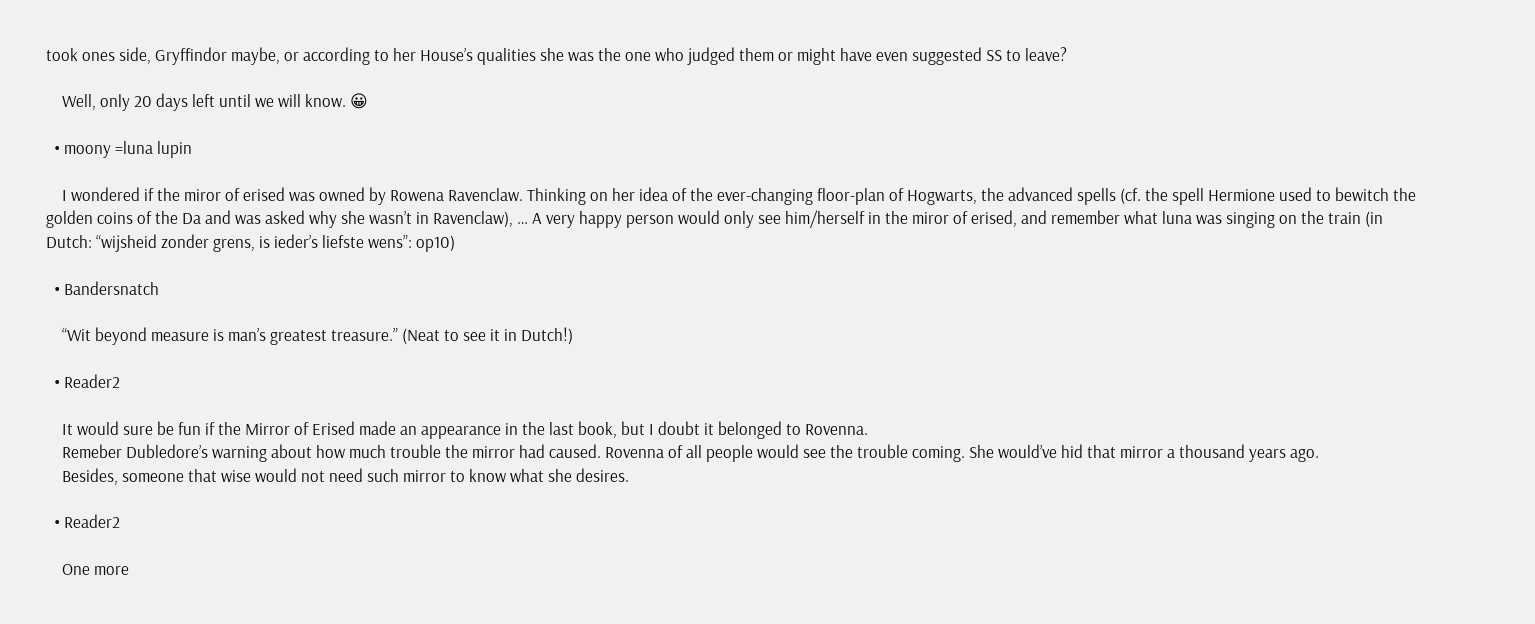took ones side, Gryffindor maybe, or according to her House’s qualities she was the one who judged them or might have even suggested SS to leave?

    Well, only 20 days left until we will know. 😀

  • moony =luna lupin

    I wondered if the miror of erised was owned by Rowena Ravenclaw. Thinking on her idea of the ever-changing floor-plan of Hogwarts, the advanced spells (cf. the spell Hermione used to bewitch the golden coins of the Da and was asked why she wasn’t in Ravenclaw), … A very happy person would only see him/herself in the miror of erised, and remember what luna was singing on the train (in Dutch: “wijsheid zonder grens, is ieder’s liefste wens”: op10)

  • Bandersnatch

    “Wit beyond measure is man’s greatest treasure.” (Neat to see it in Dutch!)

  • Reader2

    It would sure be fun if the Mirror of Erised made an appearance in the last book, but I doubt it belonged to Rovenna.
    Remeber Dubledore’s warning about how much trouble the mirror had caused. Rovenna of all people would see the trouble coming. She would’ve hid that mirror a thousand years ago.
    Besides, someone that wise would not need such mirror to know what she desires.

  • Reader2

    One more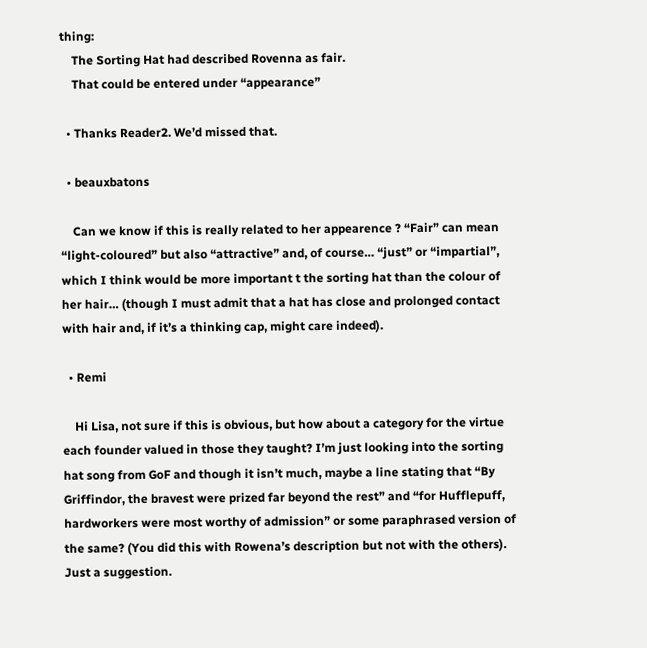thing:
    The Sorting Hat had described Rovenna as fair.
    That could be entered under “appearance”

  • Thanks Reader2. We’d missed that.

  • beauxbatons

    Can we know if this is really related to her appearence ? “Fair” can mean “light-coloured” but also “attractive” and, of course… “just” or “impartial”, which I think would be more important t the sorting hat than the colour of her hair… (though I must admit that a hat has close and prolonged contact with hair and, if it’s a thinking cap, might care indeed).

  • Remi

    Hi Lisa, not sure if this is obvious, but how about a category for the virtue each founder valued in those they taught? I’m just looking into the sorting hat song from GoF and though it isn’t much, maybe a line stating that “By Griffindor, the bravest were prized far beyond the rest” and “for Hufflepuff, hardworkers were most worthy of admission” or some paraphrased version of the same? (You did this with Rowena’s description but not with the others). Just a suggestion.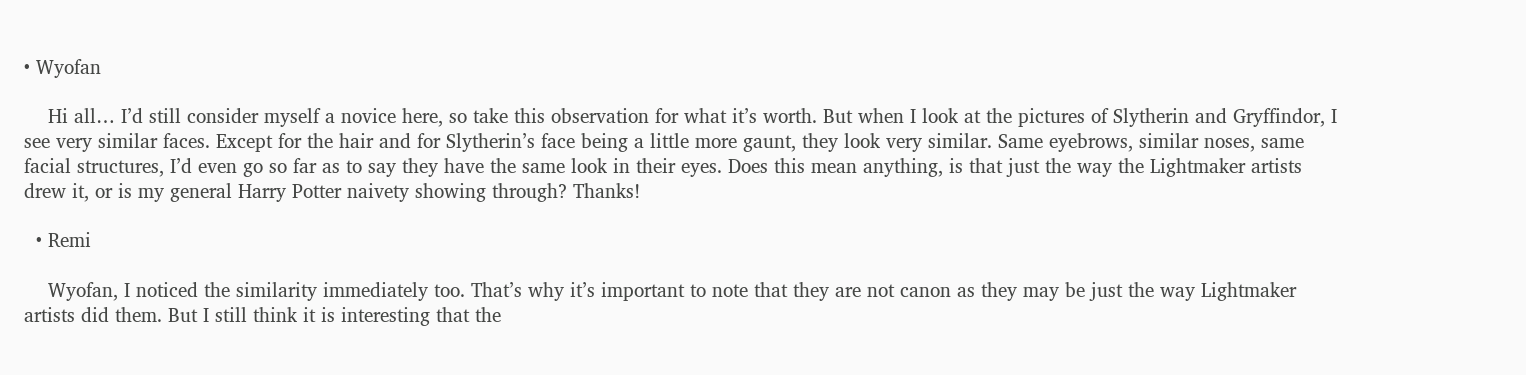• Wyofan

    Hi all… I’d still consider myself a novice here, so take this observation for what it’s worth. But when I look at the pictures of Slytherin and Gryffindor, I see very similar faces. Except for the hair and for Slytherin’s face being a little more gaunt, they look very similar. Same eyebrows, similar noses, same facial structures, I’d even go so far as to say they have the same look in their eyes. Does this mean anything, is that just the way the Lightmaker artists drew it, or is my general Harry Potter naivety showing through? Thanks!

  • Remi

    Wyofan, I noticed the similarity immediately too. That’s why it’s important to note that they are not canon as they may be just the way Lightmaker artists did them. But I still think it is interesting that the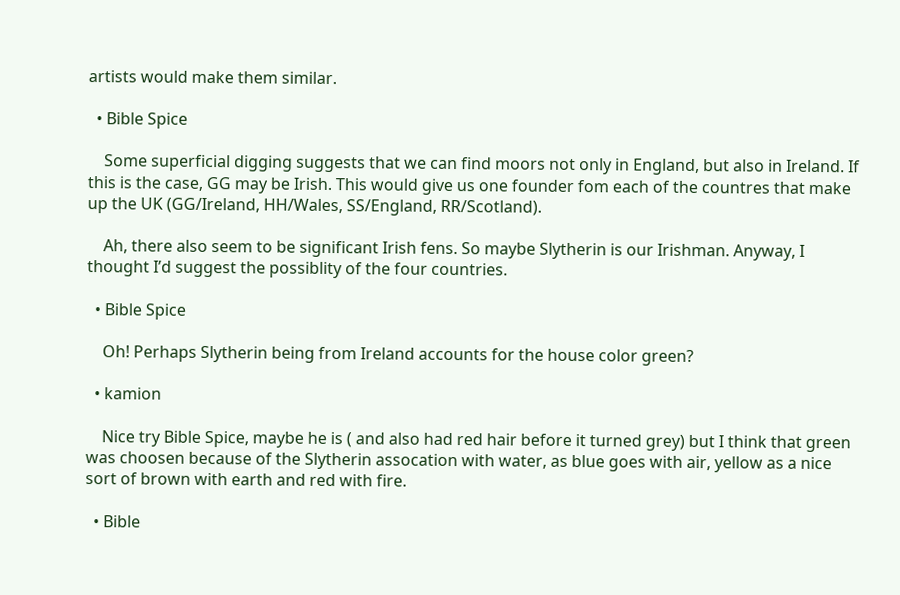artists would make them similar.

  • Bible Spice

    Some superficial digging suggests that we can find moors not only in England, but also in Ireland. If this is the case, GG may be Irish. This would give us one founder fom each of the countres that make up the UK (GG/Ireland, HH/Wales, SS/England, RR/Scotland).

    Ah, there also seem to be significant Irish fens. So maybe Slytherin is our Irishman. Anyway, I thought I’d suggest the possiblity of the four countries.

  • Bible Spice

    Oh! Perhaps Slytherin being from Ireland accounts for the house color green?

  • kamion

    Nice try Bible Spice, maybe he is ( and also had red hair before it turned grey) but I think that green was choosen because of the Slytherin assocation with water, as blue goes with air, yellow as a nice sort of brown with earth and red with fire.

  • Bible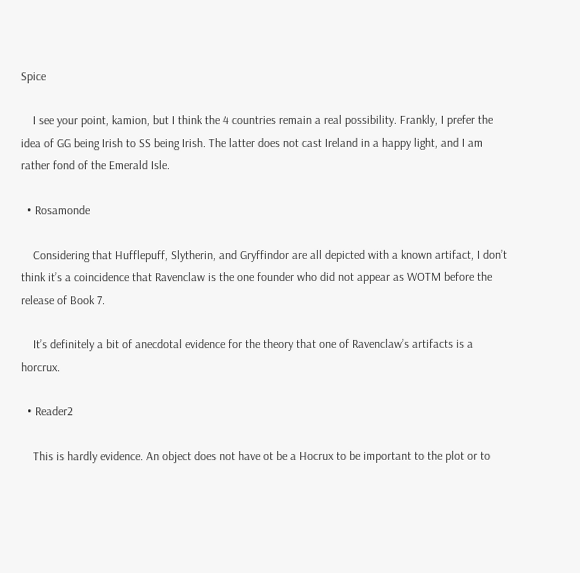Spice

    I see your point, kamion, but I think the 4 countries remain a real possibility. Frankly, I prefer the idea of GG being Irish to SS being Irish. The latter does not cast Ireland in a happy light, and I am rather fond of the Emerald Isle.

  • Rosamonde

    Considering that Hufflepuff, Slytherin, and Gryffindor are all depicted with a known artifact, I don’t think it’s a coincidence that Ravenclaw is the one founder who did not appear as WOTM before the release of Book 7.

    It’s definitely a bit of anecdotal evidence for the theory that one of Ravenclaw’s artifacts is a horcrux.

  • Reader2

    This is hardly evidence. An object does not have ot be a Hocrux to be important to the plot or to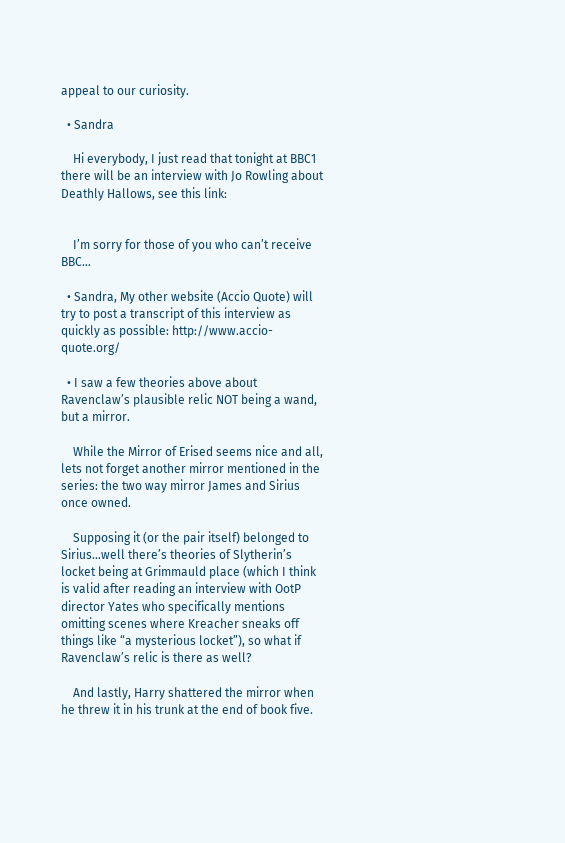appeal to our curiosity.

  • Sandra

    Hi everybody, I just read that tonight at BBC1 there will be an interview with Jo Rowling about Deathly Hallows, see this link:


    I’m sorry for those of you who can’t receive BBC…

  • Sandra, My other website (Accio Quote) will try to post a transcript of this interview as quickly as possible: http://www.accio-quote.org/

  • I saw a few theories above about Ravenclaw’s plausible relic NOT being a wand, but a mirror.

    While the Mirror of Erised seems nice and all, lets not forget another mirror mentioned in the series: the two way mirror James and Sirius once owned.

    Supposing it (or the pair itself) belonged to Sirius…well there’s theories of Slytherin’s locket being at Grimmauld place (which I think is valid after reading an interview with OotP director Yates who specifically mentions omitting scenes where Kreacher sneaks off things like “a mysterious locket”), so what if Ravenclaw’s relic is there as well?

    And lastly, Harry shattered the mirror when he threw it in his trunk at the end of book five.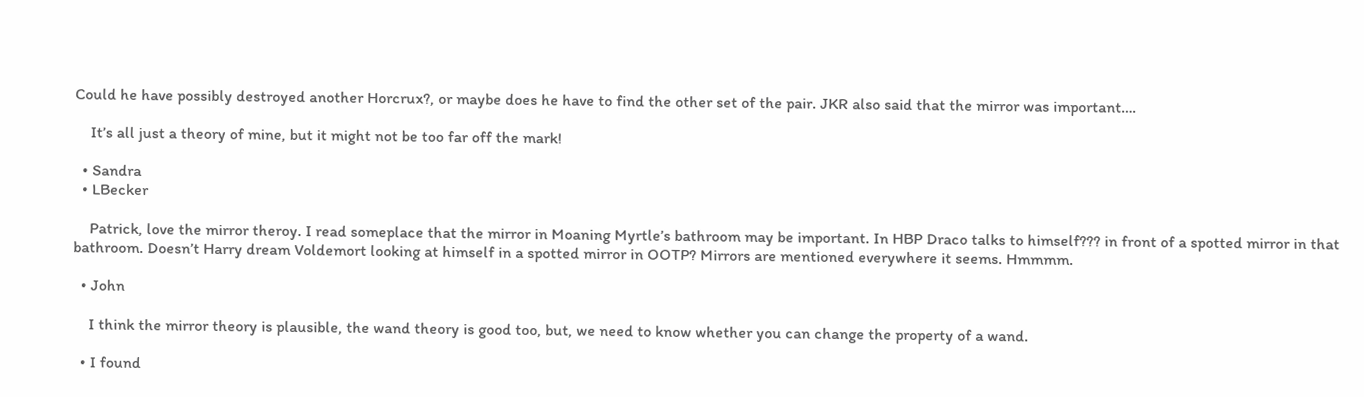Could he have possibly destroyed another Horcrux?, or maybe does he have to find the other set of the pair. JKR also said that the mirror was important….

    It’s all just a theory of mine, but it might not be too far off the mark!

  • Sandra
  • LBecker

    Patrick, love the mirror theroy. I read someplace that the mirror in Moaning Myrtle’s bathroom may be important. In HBP Draco talks to himself??? in front of a spotted mirror in that bathroom. Doesn’t Harry dream Voldemort looking at himself in a spotted mirror in OOTP? Mirrors are mentioned everywhere it seems. Hmmmm.

  • John

    I think the mirror theory is plausible, the wand theory is good too, but, we need to know whether you can change the property of a wand.

  • I found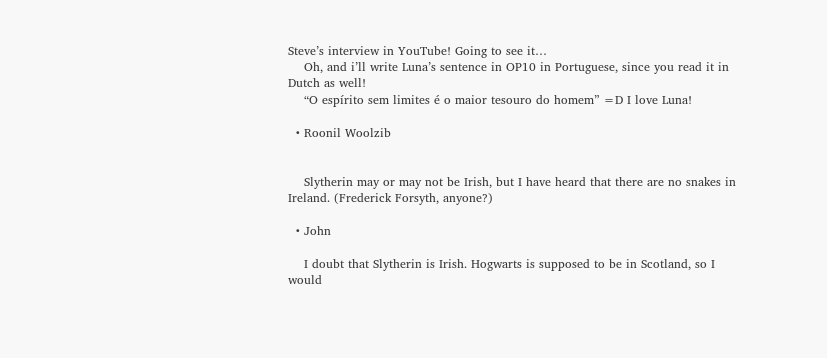Steve’s interview in YouTube! Going to see it…
    Oh, and i’ll write Luna’s sentence in OP10 in Portuguese, since you read it in Dutch as well!
    “O espírito sem limites é o maior tesouro do homem” =D I love Luna!

  • Roonil Woolzib


    Slytherin may or may not be Irish, but I have heard that there are no snakes in Ireland. (Frederick Forsyth, anyone?)

  • John

    I doubt that Slytherin is Irish. Hogwarts is supposed to be in Scotland, so I would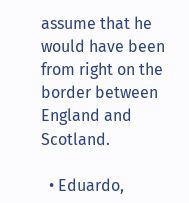assume that he would have been from right on the border between England and Scotland.

  • Eduardo,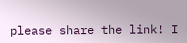please share the link! I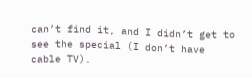can’t find it, and I didn’t get to see the special (I don’t have cable TV).